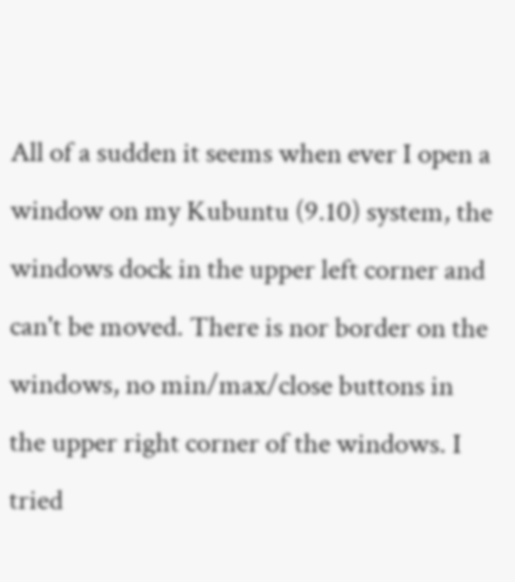All of a sudden it seems when ever I open a window on my Kubuntu (9.10) system, the windows dock in the upper left corner and can't be moved. There is nor border on the windows, no min/max/close buttons in the upper right corner of the windows. I tried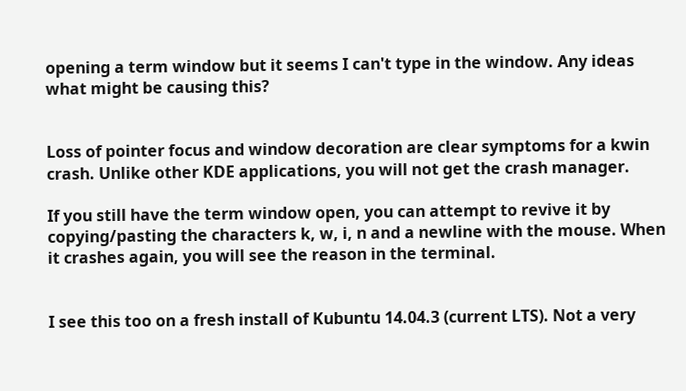opening a term window but it seems I can't type in the window. Any ideas what might be causing this?


Loss of pointer focus and window decoration are clear symptoms for a kwin crash. Unlike other KDE applications, you will not get the crash manager.

If you still have the term window open, you can attempt to revive it by copying/pasting the characters k, w, i, n and a newline with the mouse. When it crashes again, you will see the reason in the terminal.


I see this too on a fresh install of Kubuntu 14.04.3 (current LTS). Not a very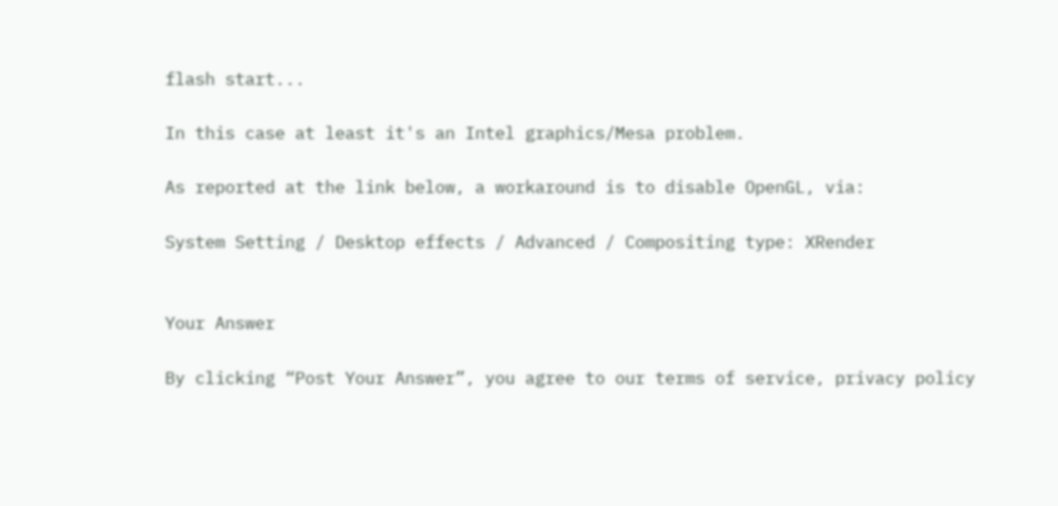flash start...

In this case at least it's an Intel graphics/Mesa problem.

As reported at the link below, a workaround is to disable OpenGL, via:

System Setting / Desktop effects / Advanced / Compositing type: XRender


Your Answer

By clicking “Post Your Answer”, you agree to our terms of service, privacy policy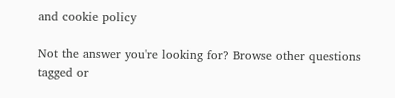and cookie policy

Not the answer you're looking for? Browse other questions tagged or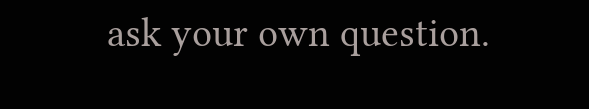ask your own question.